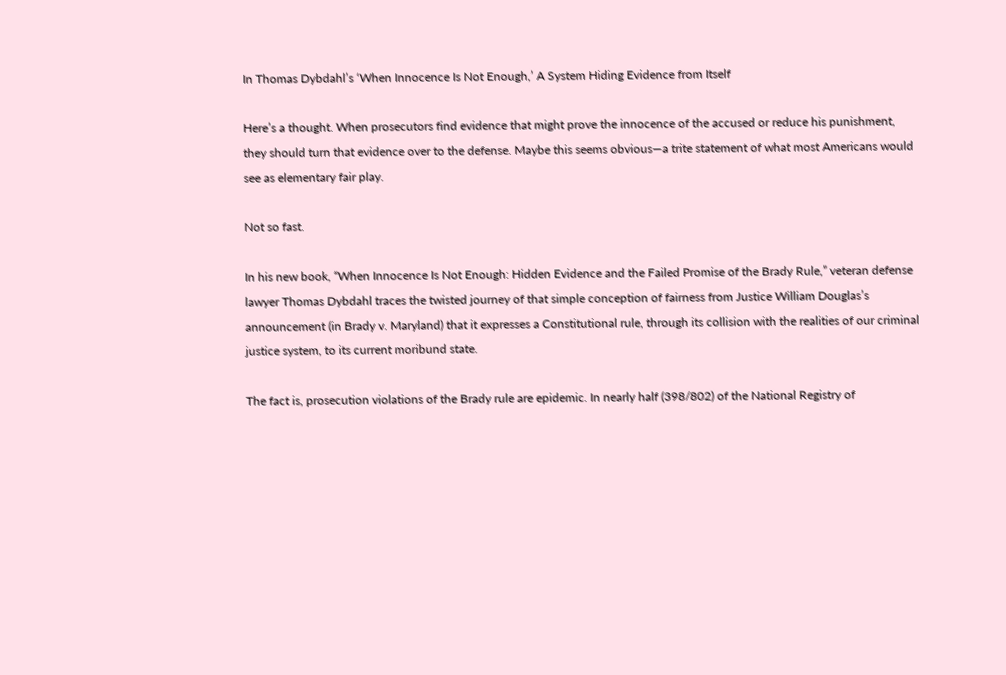In Thomas Dybdahl’s ‘When Innocence Is Not Enough,’ A System Hiding Evidence from Itself

Here’s a thought. When prosecutors find evidence that might prove the innocence of the accused or reduce his punishment, they should turn that evidence over to the defense. Maybe this seems obvious—a trite statement of what most Americans would see as elementary fair play.

Not so fast.

In his new book, “When Innocence Is Not Enough: Hidden Evidence and the Failed Promise of the Brady Rule,” veteran defense lawyer Thomas Dybdahl traces the twisted journey of that simple conception of fairness from Justice William Douglas’s announcement (in Brady v. Maryland) that it expresses a Constitutional rule, through its collision with the realities of our criminal justice system, to its current moribund state.

The fact is, prosecution violations of the Brady rule are epidemic. In nearly half (398/802) of the National Registry of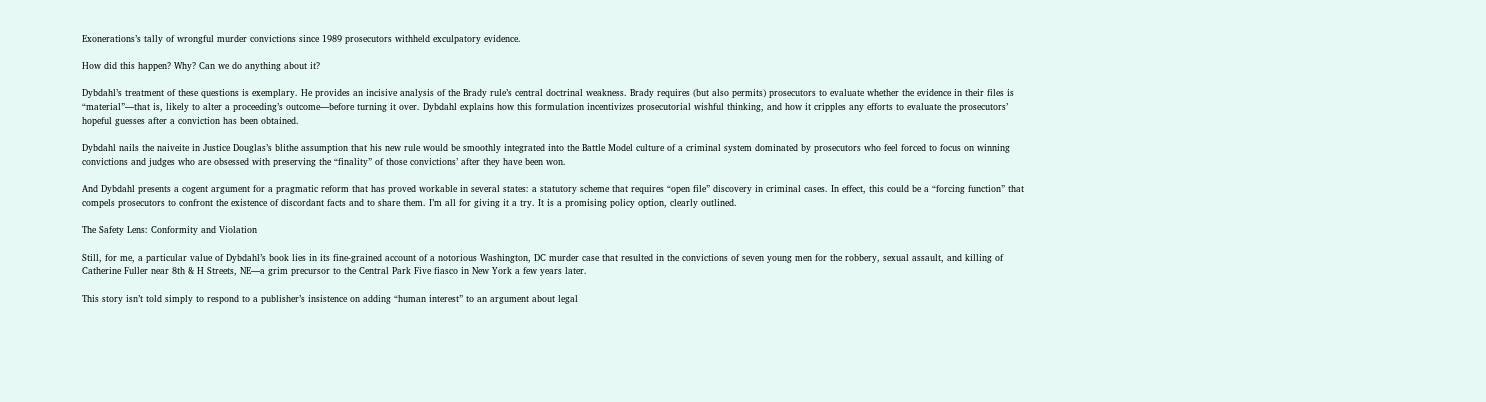Exonerations’s tally of wrongful murder convictions since 1989 prosecutors withheld exculpatory evidence.

How did this happen? Why? Can we do anything about it?

Dybdahl’s treatment of these questions is exemplary. He provides an incisive analysis of the Brady rule’s central doctrinal weakness. Brady requires (but also permits) prosecutors to evaluate whether the evidence in their files is “material”—that is, likely to alter a proceeding’s outcome—before turning it over. Dybdahl explains how this formulation incentivizes prosecutorial wishful thinking, and how it cripples any efforts to evaluate the prosecutors’ hopeful guesses after a conviction has been obtained.

Dybdahl nails the naiveite in Justice Douglas’s blithe assumption that his new rule would be smoothly integrated into the Battle Model culture of a criminal system dominated by prosecutors who feel forced to focus on winning convictions and judges who are obsessed with preserving the “finality” of those convictions’ after they have been won.

And Dybdahl presents a cogent argument for a pragmatic reform that has proved workable in several states: a statutory scheme that requires “open file” discovery in criminal cases. In effect, this could be a “forcing function” that compels prosecutors to confront the existence of discordant facts and to share them. I’m all for giving it a try. It is a promising policy option, clearly outlined.

The Safety Lens: Conformity and Violation

Still, for me, a particular value of Dybdahl’s book lies in its fine-grained account of a notorious Washington, DC murder case that resulted in the convictions of seven young men for the robbery, sexual assault, and killing of Catherine Fuller near 8th & H Streets, NE—a grim precursor to the Central Park Five fiasco in New York a few years later.

This story isn’t told simply to respond to a publisher’s insistence on adding “human interest” to an argument about legal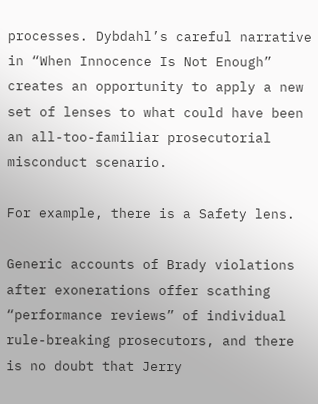processes. Dybdahl’s careful narrative in “When Innocence Is Not Enough” creates an opportunity to apply a new set of lenses to what could have been an all-too-familiar prosecutorial misconduct scenario.

For example, there is a Safety lens.

Generic accounts of Brady violations after exonerations offer scathing “performance reviews” of individual rule-breaking prosecutors, and there is no doubt that Jerry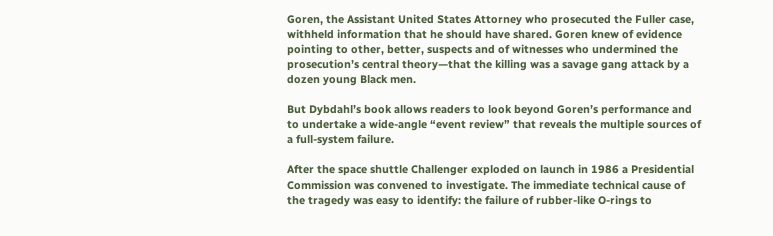Goren, the Assistant United States Attorney who prosecuted the Fuller case, withheld information that he should have shared. Goren knew of evidence pointing to other, better, suspects and of witnesses who undermined the prosecution’s central theory—that the killing was a savage gang attack by a dozen young Black men.

But Dybdahl’s book allows readers to look beyond Goren’s performance and to undertake a wide-angle “event review” that reveals the multiple sources of a full-system failure.

After the space shuttle Challenger exploded on launch in 1986 a Presidential Commission was convened to investigate. The immediate technical cause of the tragedy was easy to identify: the failure of rubber-like O-rings to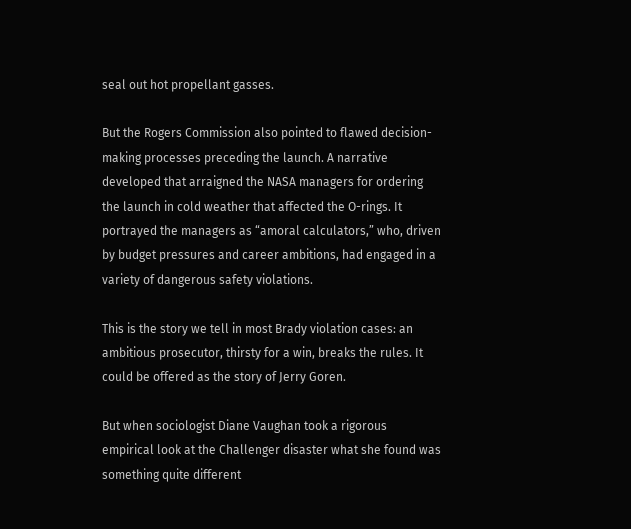seal out hot propellant gasses.

But the Rogers Commission also pointed to flawed decision-making processes preceding the launch. A narrative developed that arraigned the NASA managers for ordering the launch in cold weather that affected the O-rings. It portrayed the managers as “amoral calculators,” who, driven by budget pressures and career ambitions, had engaged in a variety of dangerous safety violations.

This is the story we tell in most Brady violation cases: an ambitious prosecutor, thirsty for a win, breaks the rules. It could be offered as the story of Jerry Goren.

But when sociologist Diane Vaughan took a rigorous empirical look at the Challenger disaster what she found was something quite different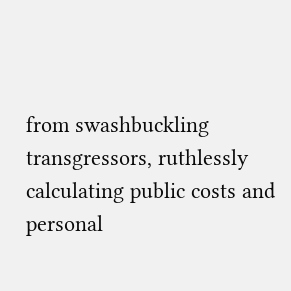from swashbuckling transgressors, ruthlessly calculating public costs and personal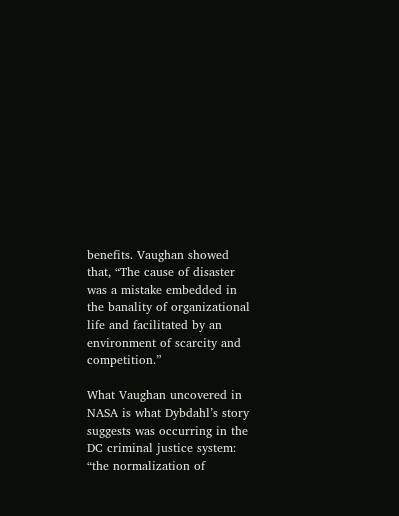benefits. Vaughan showed that, “The cause of disaster was a mistake embedded in the banality of organizational life and facilitated by an environment of scarcity and competition.”

What Vaughan uncovered in NASA is what Dybdahl’s story suggests was occurring in the DC criminal justice system: “the normalization of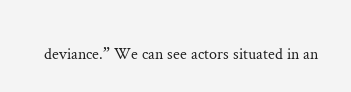deviance.” We can see actors situated in an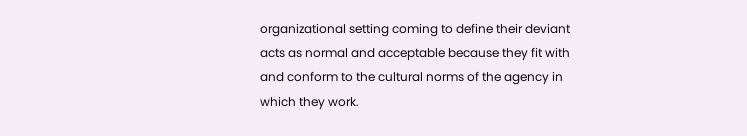organizational setting coming to define their deviant acts as normal and acceptable because they fit with and conform to the cultural norms of the agency in which they work.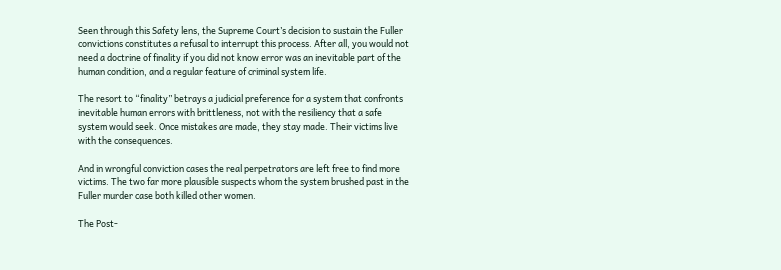Seen through this Safety lens, the Supreme Court’s decision to sustain the Fuller convictions constitutes a refusal to interrupt this process. After all, you would not need a doctrine of finality if you did not know error was an inevitable part of the human condition, and a regular feature of criminal system life.

The resort to “finality” betrays a judicial preference for a system that confronts inevitable human errors with brittleness, not with the resiliency that a safe system would seek. Once mistakes are made, they stay made. Their victims live with the consequences.

And in wrongful conviction cases the real perpetrators are left free to find more victims. The two far more plausible suspects whom the system brushed past in the Fuller murder case both killed other women.

The Post-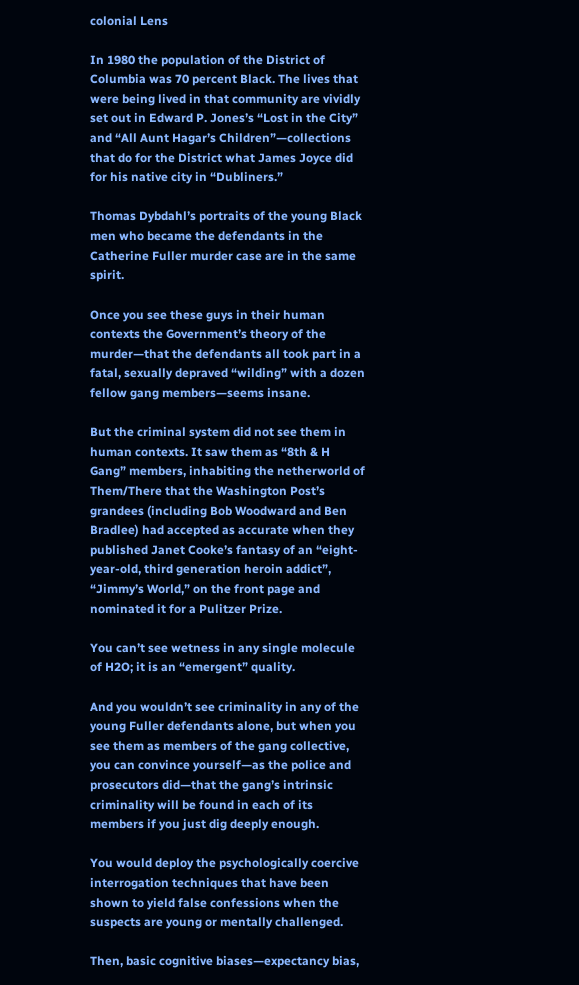colonial Lens

In 1980 the population of the District of Columbia was 70 percent Black. The lives that were being lived in that community are vividly set out in Edward P. Jones’s “Lost in the City” and “All Aunt Hagar’s Children”—collections that do for the District what James Joyce did for his native city in “Dubliners.”

Thomas Dybdahl’s portraits of the young Black men who became the defendants in the Catherine Fuller murder case are in the same spirit.

Once you see these guys in their human contexts the Government’s theory of the murder—that the defendants all took part in a fatal, sexually depraved “wilding” with a dozen fellow gang members—seems insane.

But the criminal system did not see them in human contexts. It saw them as “8th & H Gang” members, inhabiting the netherworld of Them/There that the Washington Post’s grandees (including Bob Woodward and Ben Bradlee) had accepted as accurate when they published Janet Cooke’s fantasy of an “eight-year-old, third generation heroin addict”, “Jimmy’s World,” on the front page and nominated it for a Pulitzer Prize.

You can’t see wetness in any single molecule of H2O; it is an “emergent” quality.

And you wouldn’t see criminality in any of the young Fuller defendants alone, but when you see them as members of the gang collective, you can convince yourself—as the police and prosecutors did—that the gang’s intrinsic criminality will be found in each of its members if you just dig deeply enough.

You would deploy the psychologically coercive interrogation techniques that have been shown to yield false confessions when the suspects are young or mentally challenged.

Then, basic cognitive biases—expectancy bias,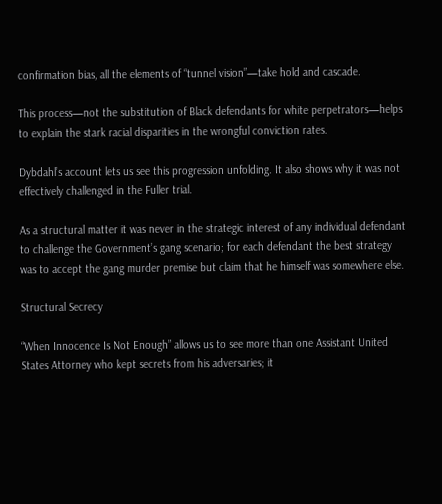confirmation bias, all the elements of “tunnel vision”—take hold and cascade.

This process—not the substitution of Black defendants for white perpetrators—helps to explain the stark racial disparities in the wrongful conviction rates.

Dybdahl’s account lets us see this progression unfolding. It also shows why it was not effectively challenged in the Fuller trial.

As a structural matter it was never in the strategic interest of any individual defendant to challenge the Government’s gang scenario; for each defendant the best strategy was to accept the gang murder premise but claim that he himself was somewhere else.

Structural Secrecy

“When Innocence Is Not Enough” allows us to see more than one Assistant United States Attorney who kept secrets from his adversaries; it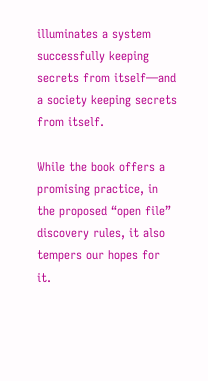illuminates a system successfully keeping secrets from itself—and a society keeping secrets from itself.

While the book offers a promising practice, in the proposed “open file” discovery rules, it also tempers our hopes for it.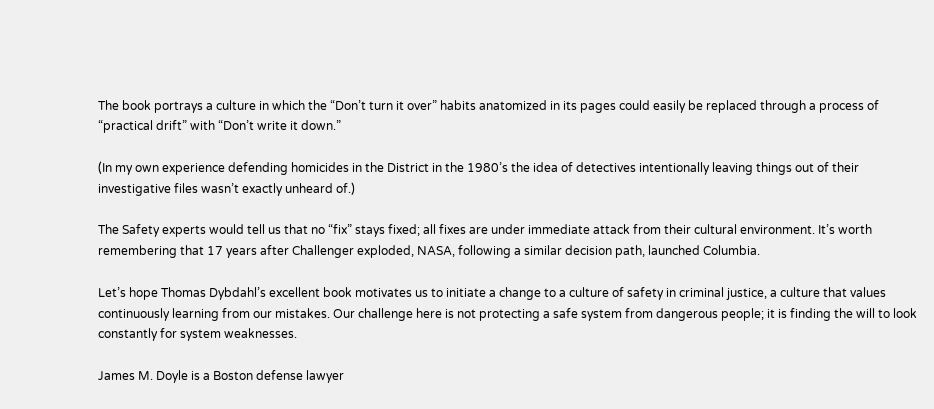The book portrays a culture in which the “Don’t turn it over” habits anatomized in its pages could easily be replaced through a process of “practical drift” with “Don’t write it down.”

(In my own experience defending homicides in the District in the 1980’s the idea of detectives intentionally leaving things out of their investigative files wasn’t exactly unheard of.)

The Safety experts would tell us that no “fix” stays fixed; all fixes are under immediate attack from their cultural environment. It’s worth remembering that 17 years after Challenger exploded, NASA, following a similar decision path, launched Columbia.

Let’s hope Thomas Dybdahl’s excellent book motivates us to initiate a change to a culture of safety in criminal justice, a culture that values continuously learning from our mistakes. Our challenge here is not protecting a safe system from dangerous people; it is finding the will to look constantly for system weaknesses.

James M. Doyle is a Boston defense lawyer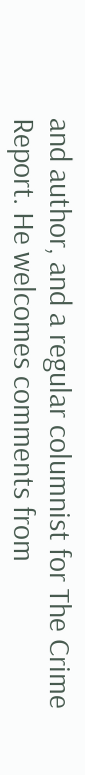and author, and a regular columnist for The Crime Report. He welcomes comments from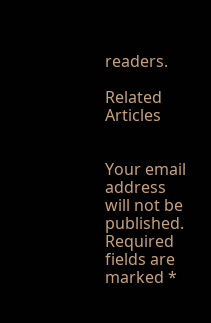readers.

Related Articles


Your email address will not be published. Required fields are marked *